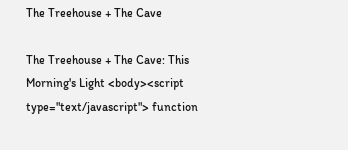The Treehouse + The Cave

The Treehouse + The Cave: This Morning's Light <body><script type="text/javascript"> function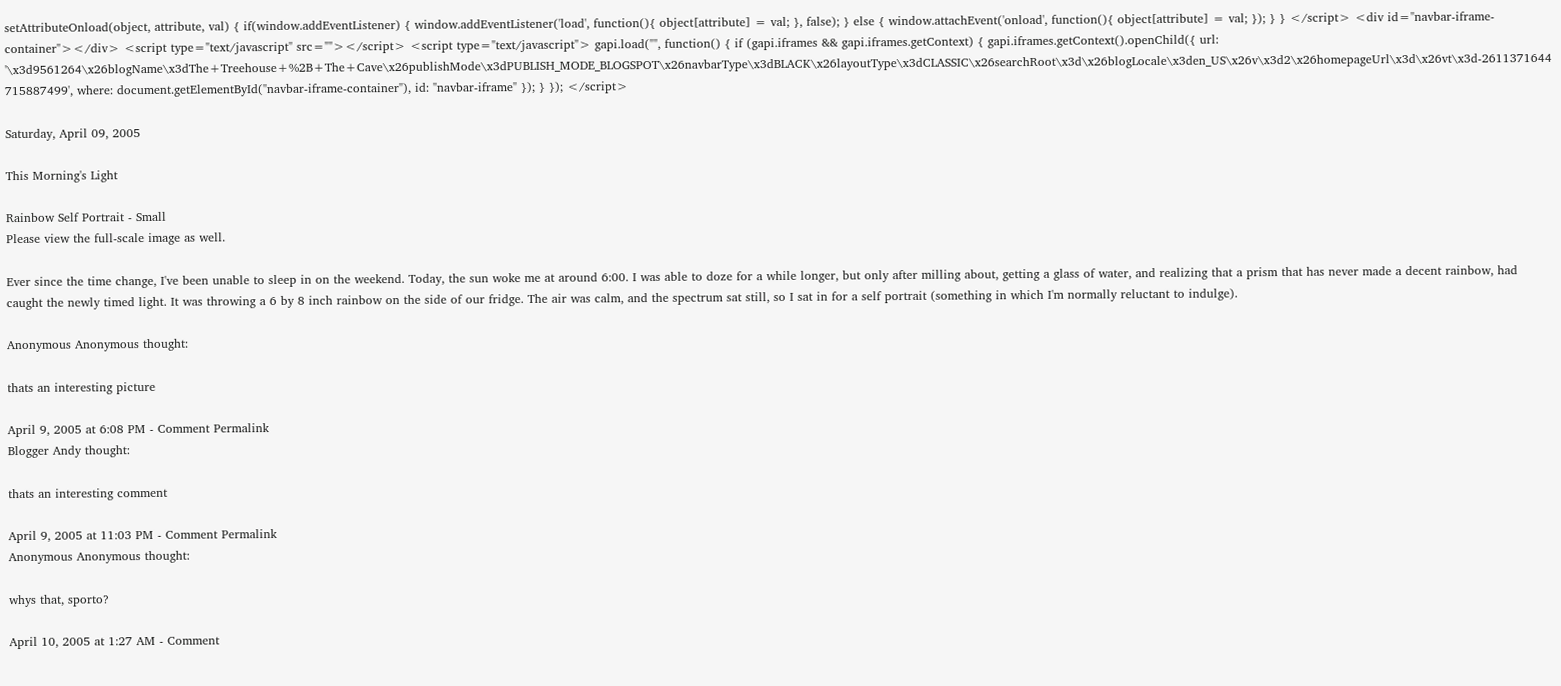setAttributeOnload(object, attribute, val) { if(window.addEventListener) { window.addEventListener('load', function(){ object[attribute] = val; }, false); } else { window.attachEvent('onload', function(){ object[attribute] = val; }); } } </script> <div id="navbar-iframe-container"></div> <script type="text/javascript" src=""></script> <script type="text/javascript"> gapi.load("", function() { if (gapi.iframes && gapi.iframes.getContext) { gapi.iframes.getContext().openChild({ url: '\x3d9561264\x26blogName\x3dThe+Treehouse+%2B+The+Cave\x26publishMode\x3dPUBLISH_MODE_BLOGSPOT\x26navbarType\x3dBLACK\x26layoutType\x3dCLASSIC\x26searchRoot\x3d\x26blogLocale\x3den_US\x26v\x3d2\x26homepageUrl\x3d\x26vt\x3d-2611371644715887499', where: document.getElementById("navbar-iframe-container"), id: "navbar-iframe" }); } }); </script>

Saturday, April 09, 2005

This Morning's Light

Rainbow Self Portrait - Small
Please view the full-scale image as well.

Ever since the time change, I've been unable to sleep in on the weekend. Today, the sun woke me at around 6:00. I was able to doze for a while longer, but only after milling about, getting a glass of water, and realizing that a prism that has never made a decent rainbow, had caught the newly timed light. It was throwing a 6 by 8 inch rainbow on the side of our fridge. The air was calm, and the spectrum sat still, so I sat in for a self portrait (something in which I'm normally reluctant to indulge).

Anonymous Anonymous thought:

thats an interesting picture

April 9, 2005 at 6:08 PM - Comment Permalink
Blogger Andy thought:

thats an interesting comment

April 9, 2005 at 11:03 PM - Comment Permalink
Anonymous Anonymous thought:

whys that, sporto?

April 10, 2005 at 1:27 AM - Comment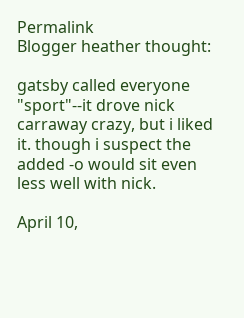Permalink
Blogger heather thought:

gatsby called everyone "sport"--it drove nick carraway crazy, but i liked it. though i suspect the added -o would sit even less well with nick.

April 10,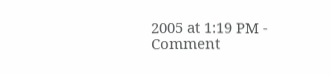2005 at 1:19 PM - Comment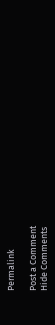Permalink

Post a Comment
Hide Comments